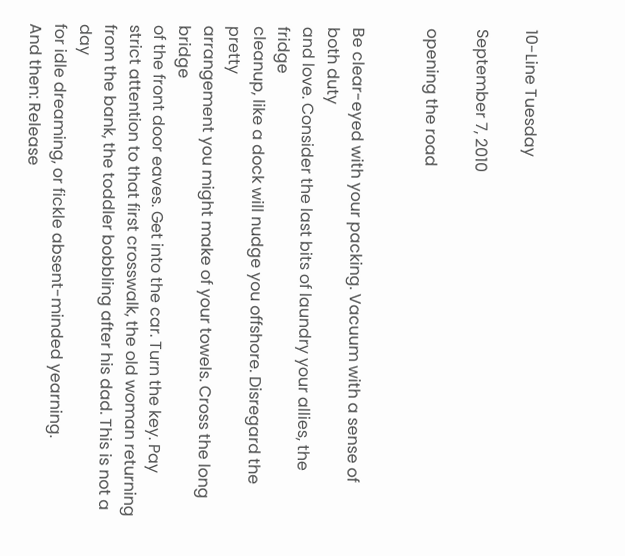10-Line Tuesday

September 7, 2010

opening the road


Be clear-eyed with your packing. Vacuum with a sense of both duty
and love. Consider the last bits of laundry your allies, the fridge
cleanup, like a dock will nudge you offshore. Disregard the pretty
arrangement you might make of your towels. Cross the long bridge
of the front door eaves. Get into the car. Turn the key. Pay
strict attention to that first crosswalk, the old woman returning
from the bank, the toddler bobbling after his dad. This is not a day
for idle dreaming, or fickle absent-minded yearning.
And then: Release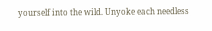yourself into the wild. Unyoke each needless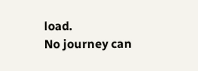load.
No journey can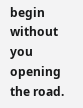begin without you opening the road.